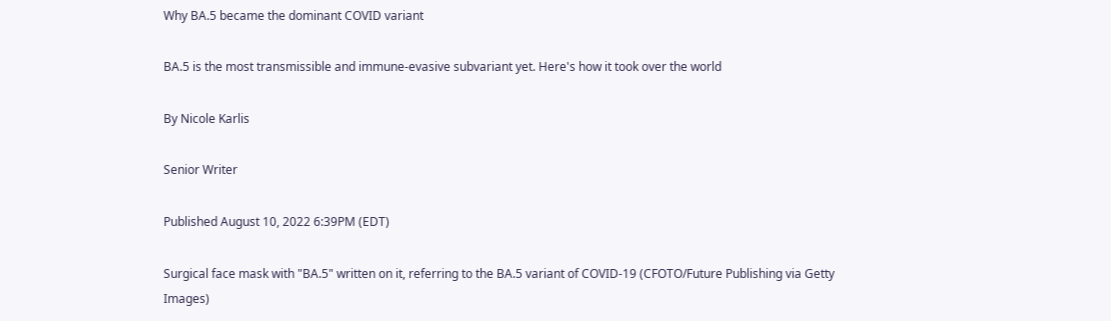Why BA.5 became the dominant COVID variant

BA.5 is the most transmissible and immune-evasive subvariant yet. Here's how it took over the world

By Nicole Karlis

Senior Writer

Published August 10, 2022 6:39PM (EDT)

Surgical face mask with "BA.5" written on it, referring to the BA.5 variant of COVID-19 (CFOTO/Future Publishing via Getty Images)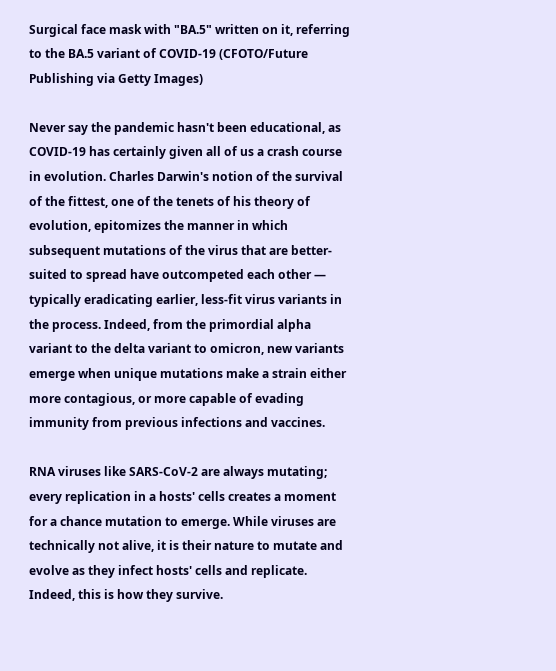Surgical face mask with "BA.5" written on it, referring to the BA.5 variant of COVID-19 (CFOTO/Future Publishing via Getty Images)

Never say the pandemic hasn't been educational, as COVID-19 has certainly given all of us a crash course in evolution. Charles Darwin's notion of the survival of the fittest, one of the tenets of his theory of evolution, epitomizes the manner in which subsequent mutations of the virus that are better-suited to spread have outcompeted each other — typically eradicating earlier, less-fit virus variants in the process. Indeed, from the primordial alpha variant to the delta variant to omicron, new variants emerge when unique mutations make a strain either more contagious, or more capable of evading immunity from previous infections and vaccines.

RNA viruses like SARS-CoV-2 are always mutating; every replication in a hosts' cells creates a moment for a chance mutation to emerge. While viruses are technically not alive, it is their nature to mutate and evolve as they infect hosts' cells and replicate. Indeed, this is how they survive.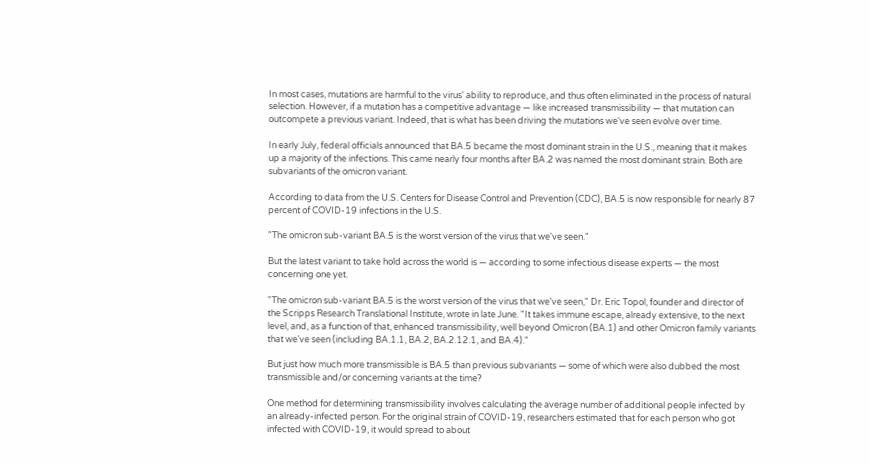In most cases, mutations are harmful to the virus' ability to reproduce, and thus often eliminated in the process of natural selection. However, if a mutation has a competitive advantage — like increased transmissibility — that mutation can outcompete a previous variant. Indeed, that is what has been driving the mutations we've seen evolve over time.

In early July, federal officials announced that BA.5 became the most dominant strain in the U.S., meaning that it makes up a majority of the infections. This came nearly four months after BA.2 was named the most dominant strain. Both are subvariants of the omicron variant.

According to data from the U.S. Centers for Disease Control and Prevention (CDC), BA.5 is now responsible for nearly 87 percent of COVID-19 infections in the U.S.

"The omicron sub-variant BA.5 is the worst version of the virus that we've seen."

But the latest variant to take hold across the world is — according to some infectious disease experts — the most concerning one yet.

"The omicron sub-variant BA.5 is the worst version of the virus that we've seen," Dr. Eric Topol, founder and director of the Scripps Research Translational Institute, wrote in late June. "It takes immune escape, already extensive, to the next level, and, as a function of that, enhanced transmissibility, well beyond Omicron (BA.1) and other Omicron family variants that we've seen (including BA.1.1, BA.2, BA.2.12.1, and BA.4)."

But just how much more transmissible is BA.5 than previous subvariants — some of which were also dubbed the most transmissible and/or concerning variants at the time?

One method for determining transmissibility involves calculating the average number of additional people infected by an already-infected person. For the original strain of COVID-19, researchers estimated that for each person who got infected with COVID-19, it would spread to about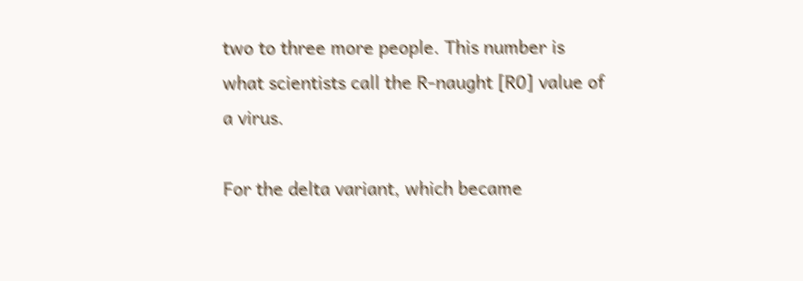two to three more people. This number is what scientists call the R-naught [R0] value of a virus.

For the delta variant, which became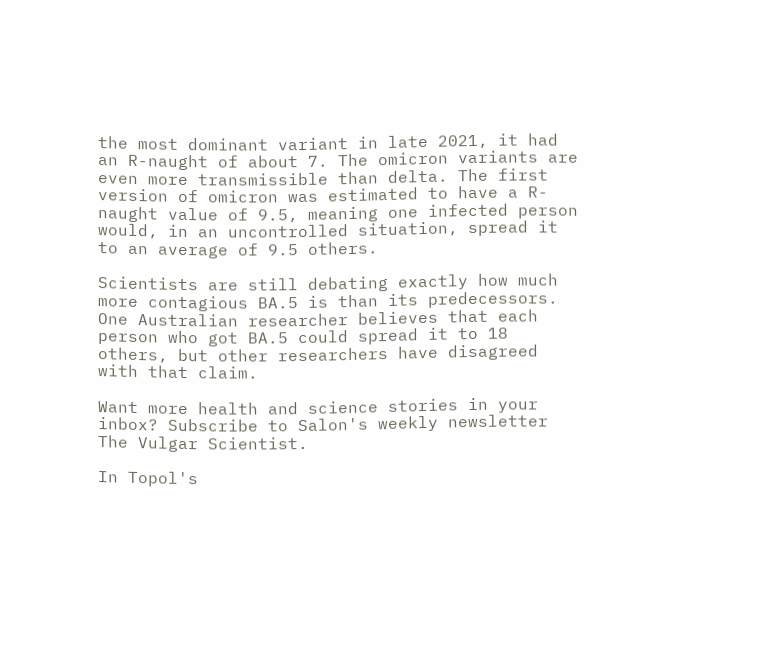the most dominant variant in late 2021, it had an R-naught of about 7. The omicron variants are even more transmissible than delta. The first version of omicron was estimated to have a R-naught value of 9.5, meaning one infected person would, in an uncontrolled situation, spread it to an average of 9.5 others.

Scientists are still debating exactly how much more contagious BA.5 is than its predecessors. One Australian researcher believes that each person who got BA.5 could spread it to 18 others, but other researchers have disagreed with that claim.

Want more health and science stories in your inbox? Subscribe to Salon's weekly newsletter The Vulgar Scientist.

In Topol's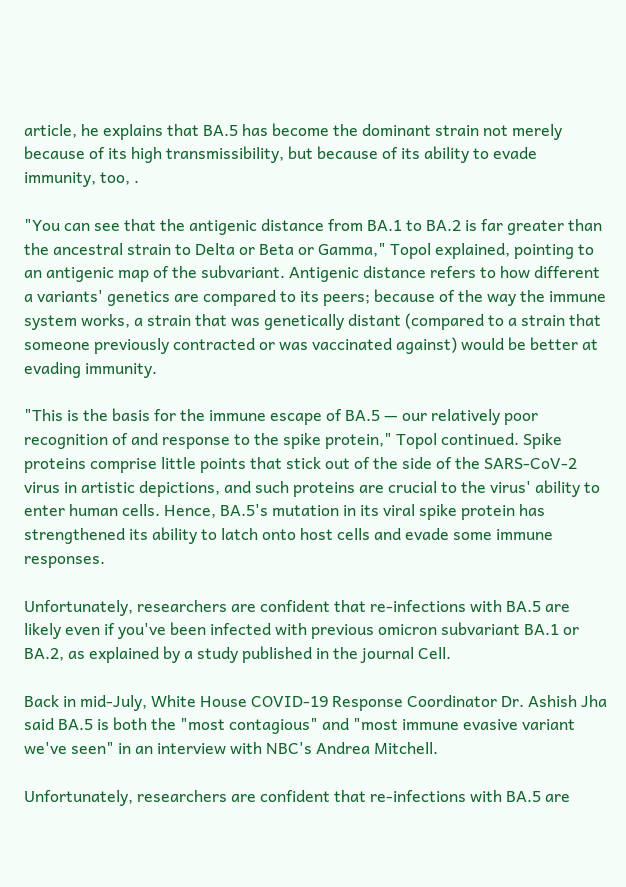article, he explains that BA.5 has become the dominant strain not merely because of its high transmissibility, but because of its ability to evade immunity, too, .

"You can see that the antigenic distance from BA.1 to BA.2 is far greater than the ancestral strain to Delta or Beta or Gamma," Topol explained, pointing to an antigenic map of the subvariant. Antigenic distance refers to how different a variants' genetics are compared to its peers; because of the way the immune system works, a strain that was genetically distant (compared to a strain that someone previously contracted or was vaccinated against) would be better at evading immunity.

"This is the basis for the immune escape of BA.5 — our relatively poor recognition of and response to the spike protein," Topol continued. Spike proteins comprise little points that stick out of the side of the SARS-CoV-2 virus in artistic depictions, and such proteins are crucial to the virus' ability to enter human cells. Hence, BA.5's mutation in its viral spike protein has strengthened its ability to latch onto host cells and evade some immune responses.

Unfortunately, researchers are confident that re-infections with BA.5 are likely even if you've been infected with previous omicron subvariant BA.1 or BA.2, as explained by a study published in the journal Cell.

Back in mid-July, White House COVID-19 Response Coordinator Dr. Ashish Jha said BA.5 is both the "most contagious" and "most immune evasive variant we've seen" in an interview with NBC's Andrea Mitchell.

Unfortunately, researchers are confident that re-infections with BA.5 are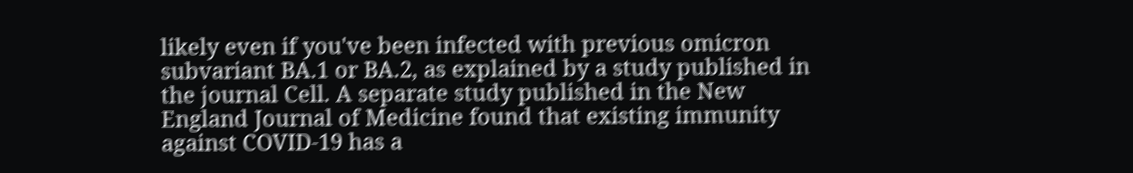likely even if you've been infected with previous omicron subvariant BA.1 or BA.2, as explained by a study published in the journal Cell. A separate study published in the New England Journal of Medicine found that existing immunity against COVID-19 has a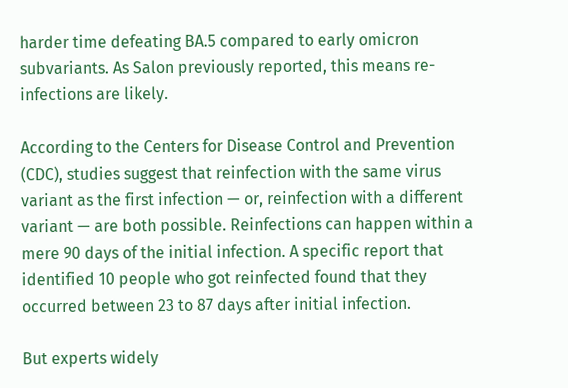harder time defeating BA.5 compared to early omicron subvariants. As Salon previously reported, this means re-infections are likely.

According to the Centers for Disease Control and Prevention (CDC), studies suggest that reinfection with the same virus variant as the first infection — or, reinfection with a different variant — are both possible. Reinfections can happen within a mere 90 days of the initial infection. A specific report that identified 10 people who got reinfected found that they occurred between 23 to 87 days after initial infection.

But experts widely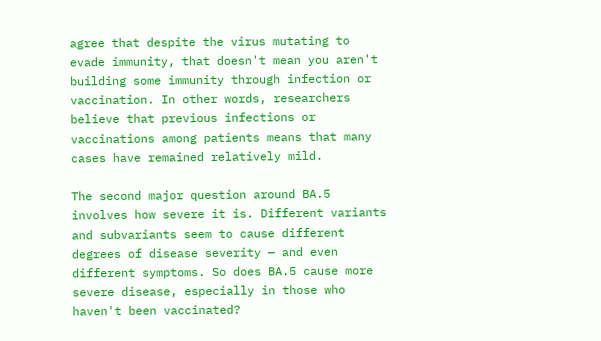agree that despite the virus mutating to evade immunity, that doesn't mean you aren't building some immunity through infection or vaccination. In other words, researchers believe that previous infections or vaccinations among patients means that many cases have remained relatively mild.

The second major question around BA.5 involves how severe it is. Different variants and subvariants seem to cause different degrees of disease severity — and even different symptoms. So does BA.5 cause more severe disease, especially in those who haven't been vaccinated?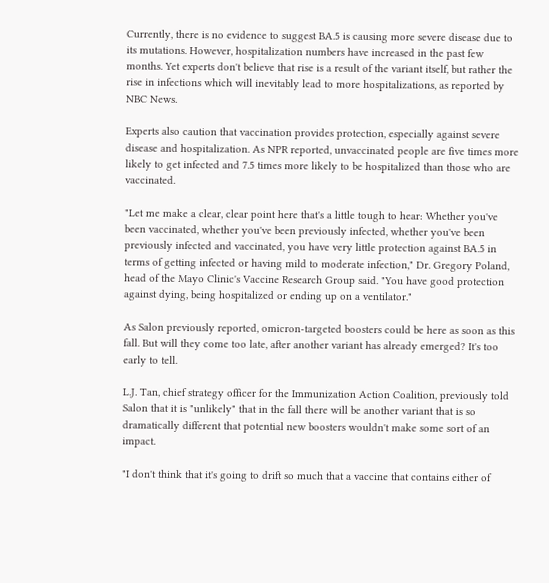Currently, there is no evidence to suggest BA.5 is causing more severe disease due to its mutations. However, hospitalization numbers have increased in the past few months. Yet experts don't believe that rise is a result of the variant itself, but rather the rise in infections which will inevitably lead to more hospitalizations, as reported by NBC News.

Experts also caution that vaccination provides protection, especially against severe disease and hospitalization. As NPR reported, unvaccinated people are five times more likely to get infected and 7.5 times more likely to be hospitalized than those who are vaccinated.

"Let me make a clear, clear point here that's a little tough to hear: Whether you've been vaccinated, whether you've been previously infected, whether you've been previously infected and vaccinated, you have very little protection against BA.5 in terms of getting infected or having mild to moderate infection," Dr. Gregory Poland, head of the Mayo Clinic's Vaccine Research Group said. "You have good protection against dying, being hospitalized or ending up on a ventilator."

As Salon previously reported, omicron-targeted boosters could be here as soon as this fall. But will they come too late, after another variant has already emerged? It's too early to tell.

L.J. Tan, chief strategy officer for the Immunization Action Coalition, previously told Salon that it is "unlikely" that in the fall there will be another variant that is so dramatically different that potential new boosters wouldn't make some sort of an impact.

"I don't think that it's going to drift so much that a vaccine that contains either of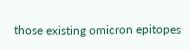those existing omicron epitopes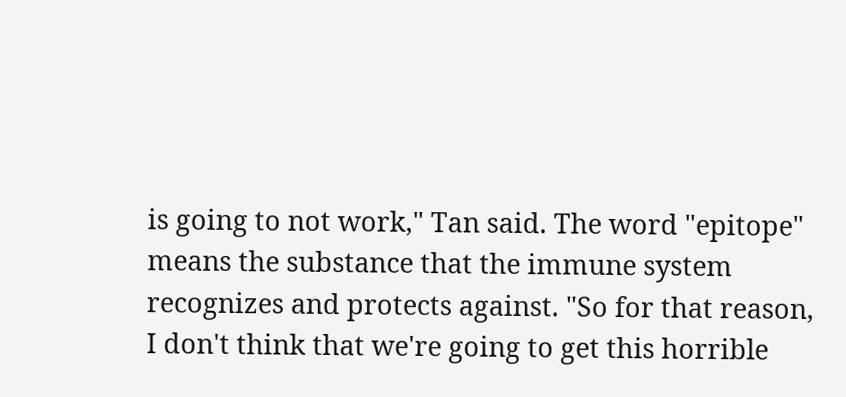is going to not work," Tan said. The word "epitope" means the substance that the immune system recognizes and protects against. "So for that reason, I don't think that we're going to get this horrible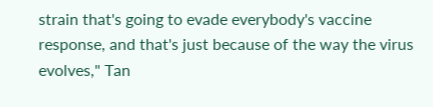strain that's going to evade everybody's vaccine response, and that's just because of the way the virus evolves," Tan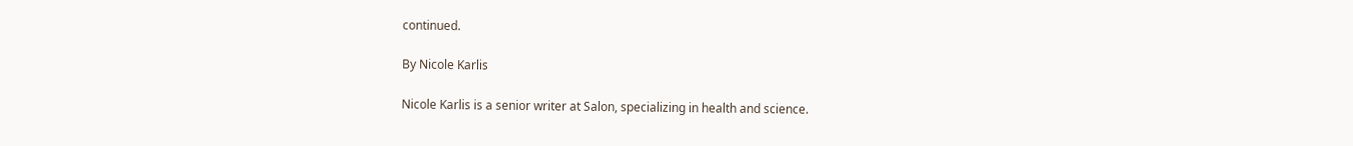continued.

By Nicole Karlis

Nicole Karlis is a senior writer at Salon, specializing in health and science.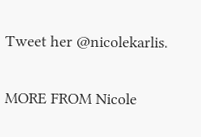Tweet her @nicolekarlis.

MORE FROM Nicole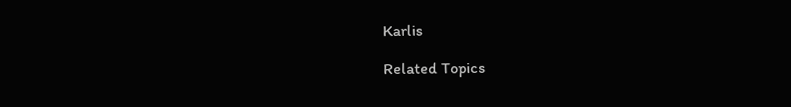Karlis

Related Topics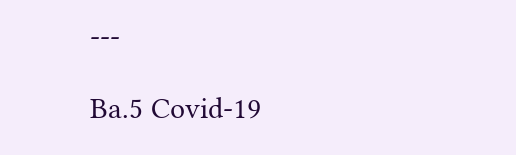---

Ba.5 Covid-19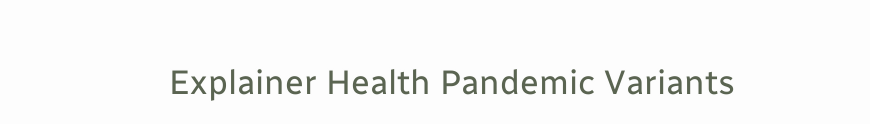Explainer Health Pandemic Variants